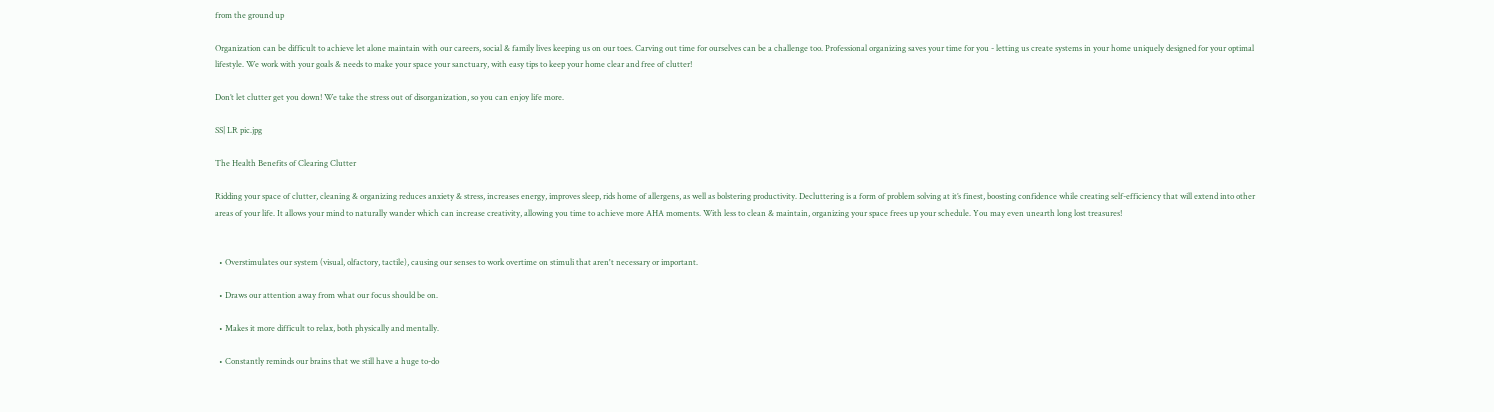from the ground up

Organization can be difficult to achieve let alone maintain with our careers, social & family lives keeping us on our toes. Carving out time for ourselves can be a challenge too. Professional organizing saves your time for you - letting us create systems in your home uniquely designed for your optimal lifestyle. We work with your goals & needs to make your space your sanctuary, with easy tips to keep your home clear and free of clutter!

Don’t let clutter get you down! We take the stress out of disorganization, so you can enjoy life more.

SS| LR pic.jpg

The Health Benefits of Clearing Clutter

Ridding your space of clutter, cleaning & organizing reduces anxiety & stress, increases energy, improves sleep, rids home of allergens, as well as bolstering productivity. Decluttering is a form of problem solving at it’s finest, boosting confidence while creating self-efficiency that will extend into other areas of your life. It allows your mind to naturally wander which can increase creativity, allowing you time to achieve more AHA moments. With less to clean & maintain, organizing your space frees up your schedule. You may even unearth long lost treasures!


  • Overstimulates our system (visual, olfactory, tactile), causing our senses to work overtime on stimuli that aren't necessary or important.

  • Draws our attention away from what our focus should be on.

  • Makes it more difficult to relax, both physically and mentally.

  • Constantly reminds our brains that we still have a huge to-do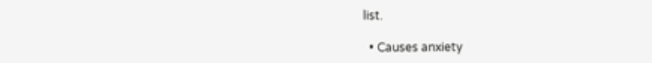list.

  • Causes anxiety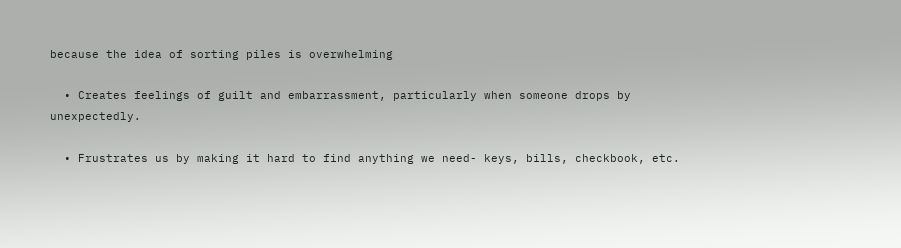because the idea of sorting piles is overwhelming

  • Creates feelings of guilt and embarrassment, particularly when someone drops by unexpectedly.

  • Frustrates us by making it hard to find anything we need- keys, bills, checkbook, etc.